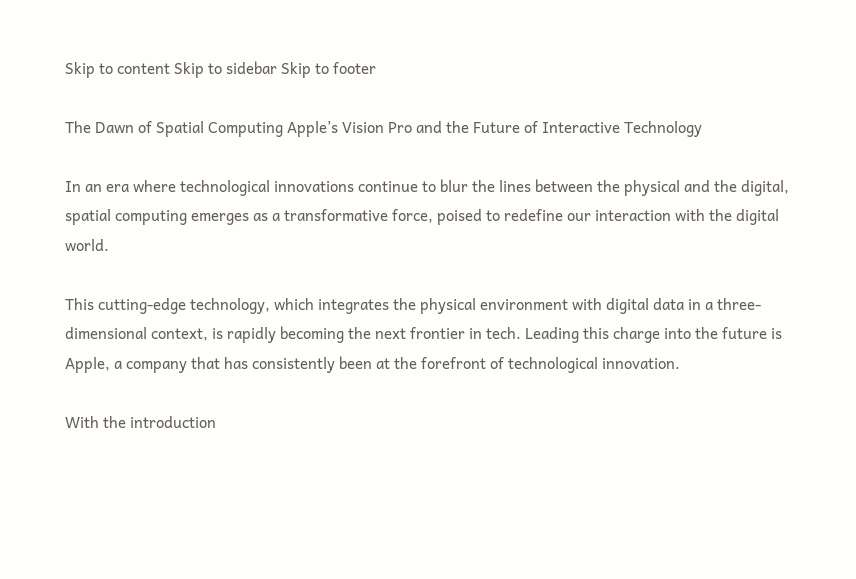Skip to content Skip to sidebar Skip to footer

The Dawn of Spatial Computing Apple’s Vision Pro and the Future of Interactive Technology

In an era where technological innovations continue to blur the lines between the physical and the digital, spatial computing emerges as a transformative force, poised to redefine our interaction with the digital world.

This cutting-edge technology, which integrates the physical environment with digital data in a three-dimensional context, is rapidly becoming the next frontier in tech. Leading this charge into the future is Apple, a company that has consistently been at the forefront of technological innovation.

With the introduction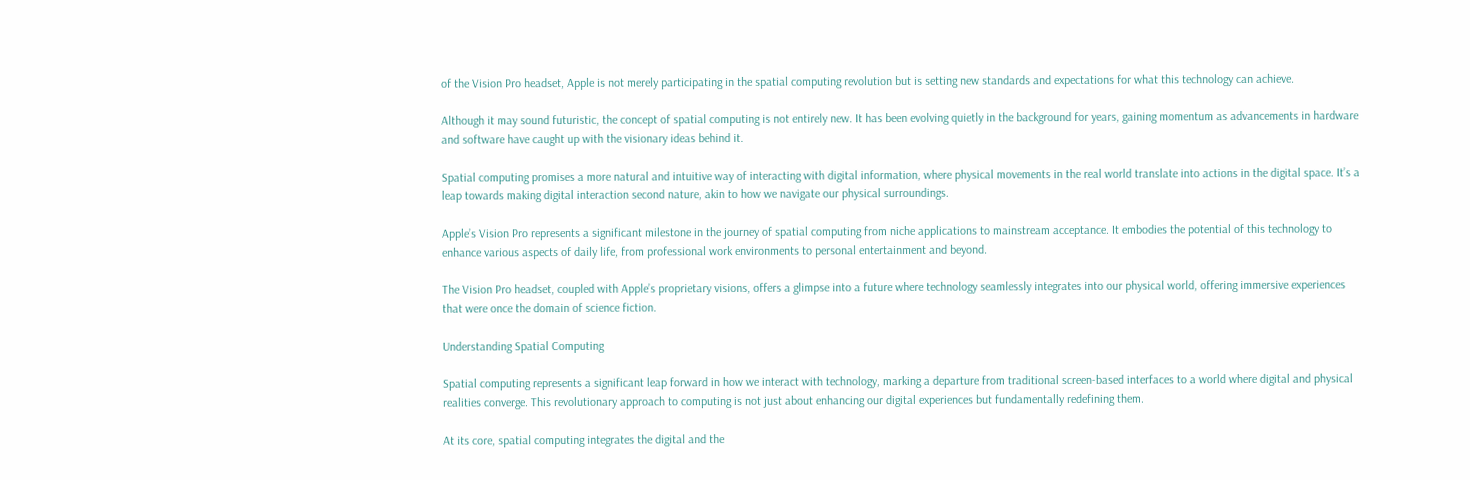of the Vision Pro headset, Apple is not merely participating in the spatial computing revolution but is setting new standards and expectations for what this technology can achieve.

Although it may sound futuristic, the concept of spatial computing is not entirely new. It has been evolving quietly in the background for years, gaining momentum as advancements in hardware and software have caught up with the visionary ideas behind it.

Spatial computing promises a more natural and intuitive way of interacting with digital information, where physical movements in the real world translate into actions in the digital space. It’s a leap towards making digital interaction second nature, akin to how we navigate our physical surroundings.

Apple’s Vision Pro represents a significant milestone in the journey of spatial computing from niche applications to mainstream acceptance. It embodies the potential of this technology to enhance various aspects of daily life, from professional work environments to personal entertainment and beyond.

The Vision Pro headset, coupled with Apple’s proprietary visions, offers a glimpse into a future where technology seamlessly integrates into our physical world, offering immersive experiences that were once the domain of science fiction.

Understanding Spatial Computing

Spatial computing represents a significant leap forward in how we interact with technology, marking a departure from traditional screen-based interfaces to a world where digital and physical realities converge. This revolutionary approach to computing is not just about enhancing our digital experiences but fundamentally redefining them.

At its core, spatial computing integrates the digital and the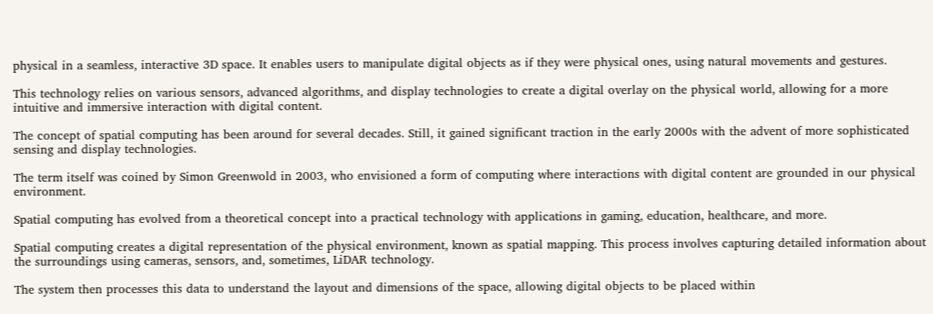physical in a seamless, interactive 3D space. It enables users to manipulate digital objects as if they were physical ones, using natural movements and gestures.

This technology relies on various sensors, advanced algorithms, and display technologies to create a digital overlay on the physical world, allowing for a more intuitive and immersive interaction with digital content.

The concept of spatial computing has been around for several decades. Still, it gained significant traction in the early 2000s with the advent of more sophisticated sensing and display technologies.

The term itself was coined by Simon Greenwold in 2003, who envisioned a form of computing where interactions with digital content are grounded in our physical environment.

Spatial computing has evolved from a theoretical concept into a practical technology with applications in gaming, education, healthcare, and more.

Spatial computing creates a digital representation of the physical environment, known as spatial mapping. This process involves capturing detailed information about the surroundings using cameras, sensors, and, sometimes, LiDAR technology.

The system then processes this data to understand the layout and dimensions of the space, allowing digital objects to be placed within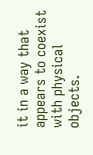it in a way that appears to coexist with physical objects.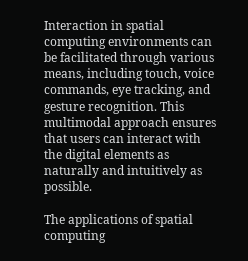Interaction in spatial computing environments can be facilitated through various means, including touch, voice commands, eye tracking, and gesture recognition. This multimodal approach ensures that users can interact with the digital elements as naturally and intuitively as possible.

The applications of spatial computing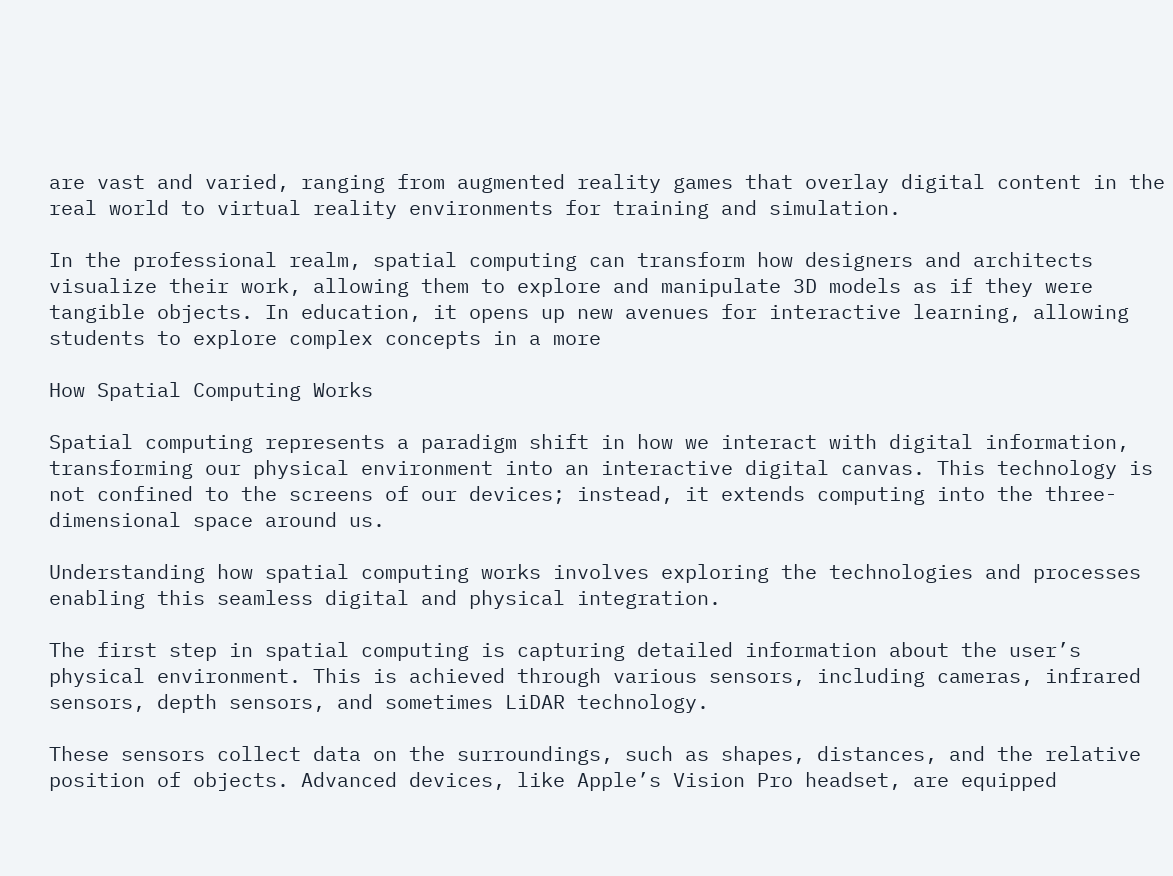are vast and varied, ranging from augmented reality games that overlay digital content in the real world to virtual reality environments for training and simulation.

In the professional realm, spatial computing can transform how designers and architects visualize their work, allowing them to explore and manipulate 3D models as if they were tangible objects. In education, it opens up new avenues for interactive learning, allowing students to explore complex concepts in a more

How Spatial Computing Works

Spatial computing represents a paradigm shift in how we interact with digital information, transforming our physical environment into an interactive digital canvas. This technology is not confined to the screens of our devices; instead, it extends computing into the three-dimensional space around us.

Understanding how spatial computing works involves exploring the technologies and processes enabling this seamless digital and physical integration.

The first step in spatial computing is capturing detailed information about the user’s physical environment. This is achieved through various sensors, including cameras, infrared sensors, depth sensors, and sometimes LiDAR technology.

These sensors collect data on the surroundings, such as shapes, distances, and the relative position of objects. Advanced devices, like Apple’s Vision Pro headset, are equipped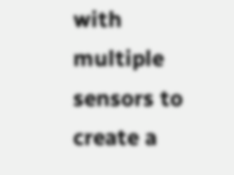with multiple sensors to create a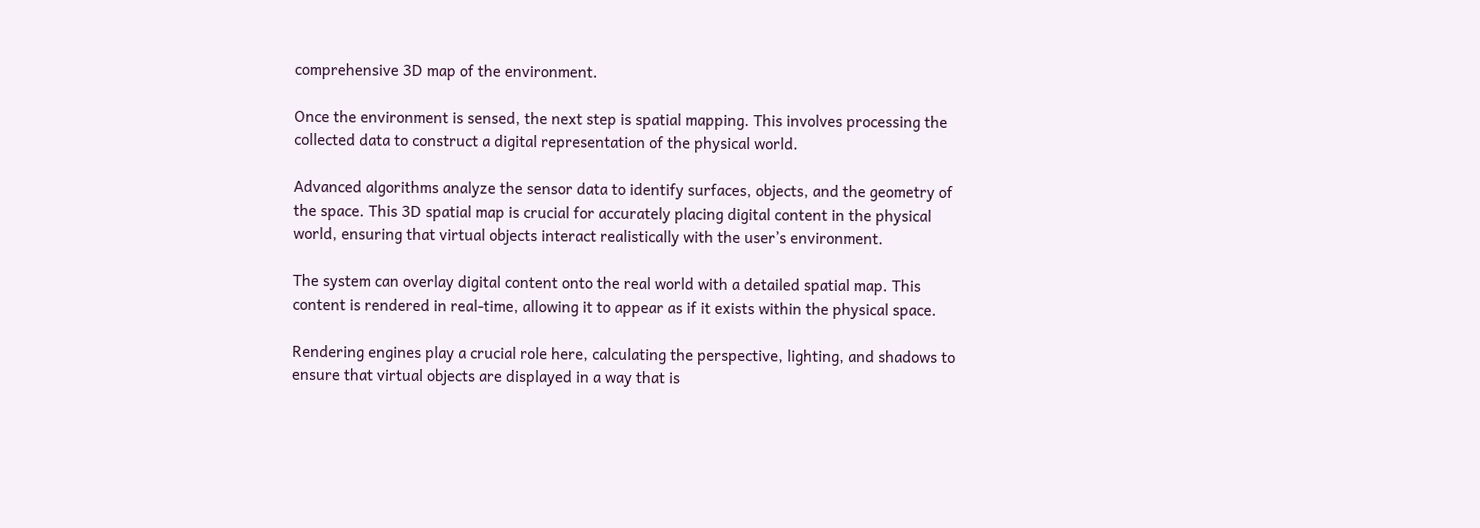comprehensive 3D map of the environment.

Once the environment is sensed, the next step is spatial mapping. This involves processing the collected data to construct a digital representation of the physical world.

Advanced algorithms analyze the sensor data to identify surfaces, objects, and the geometry of the space. This 3D spatial map is crucial for accurately placing digital content in the physical world, ensuring that virtual objects interact realistically with the user’s environment.

The system can overlay digital content onto the real world with a detailed spatial map. This content is rendered in real-time, allowing it to appear as if it exists within the physical space.

Rendering engines play a crucial role here, calculating the perspective, lighting, and shadows to ensure that virtual objects are displayed in a way that is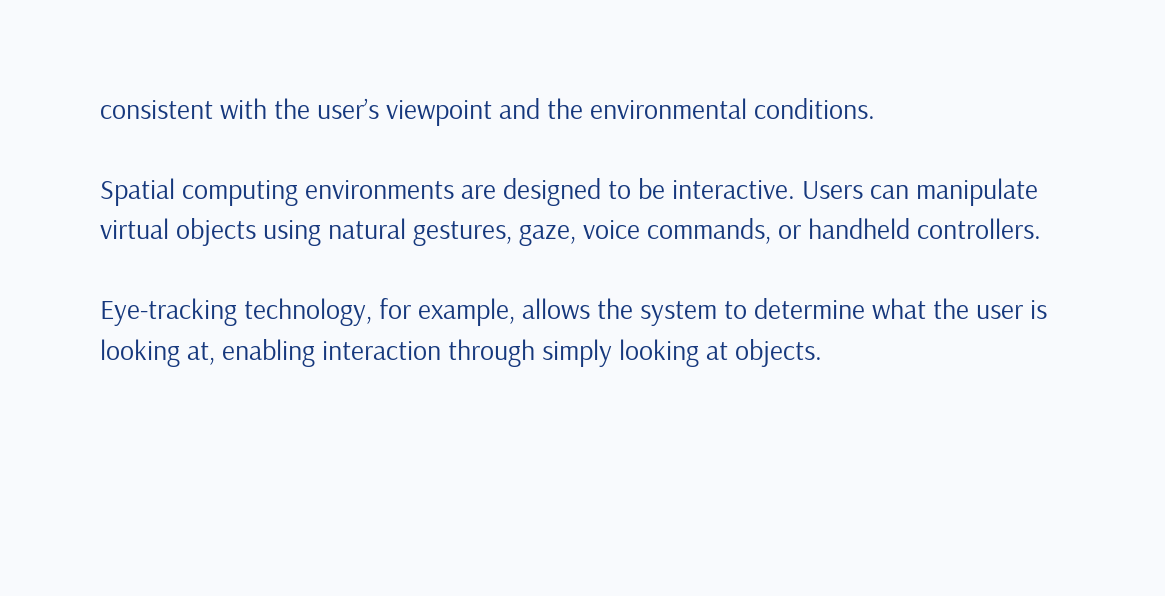consistent with the user’s viewpoint and the environmental conditions.

Spatial computing environments are designed to be interactive. Users can manipulate virtual objects using natural gestures, gaze, voice commands, or handheld controllers.

Eye-tracking technology, for example, allows the system to determine what the user is looking at, enabling interaction through simply looking at objects.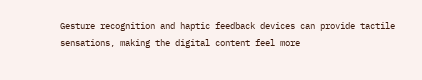Gesture recognition and haptic feedback devices can provide tactile sensations, making the digital content feel more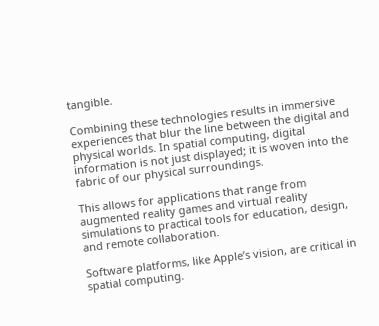tangible.

Combining these technologies results in immersive experiences that blur the line between the digital and physical worlds. In spatial computing, digital information is not just displayed; it is woven into the fabric of our physical surroundings.

This allows for applications that range from augmented reality games and virtual reality simulations to practical tools for education, design, and remote collaboration.

Software platforms, like Apple’s vision, are critical in spatial computing.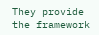They provide the framework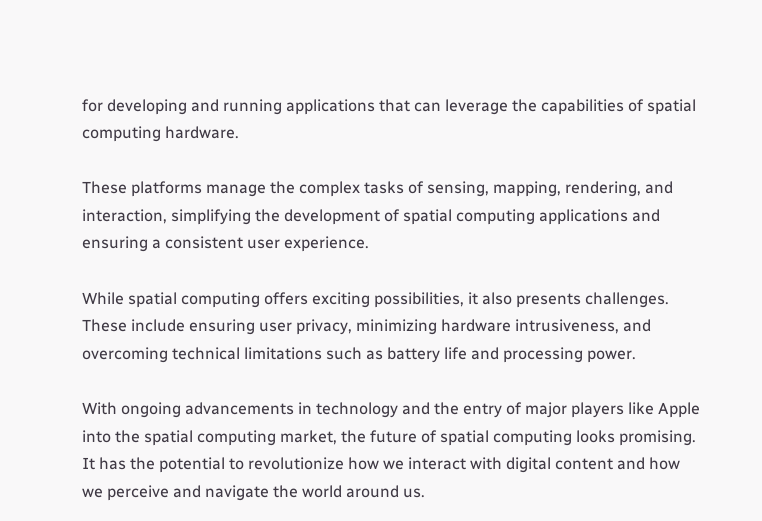for developing and running applications that can leverage the capabilities of spatial computing hardware.

These platforms manage the complex tasks of sensing, mapping, rendering, and interaction, simplifying the development of spatial computing applications and ensuring a consistent user experience.

While spatial computing offers exciting possibilities, it also presents challenges. These include ensuring user privacy, minimizing hardware intrusiveness, and overcoming technical limitations such as battery life and processing power.

With ongoing advancements in technology and the entry of major players like Apple into the spatial computing market, the future of spatial computing looks promising. It has the potential to revolutionize how we interact with digital content and how we perceive and navigate the world around us.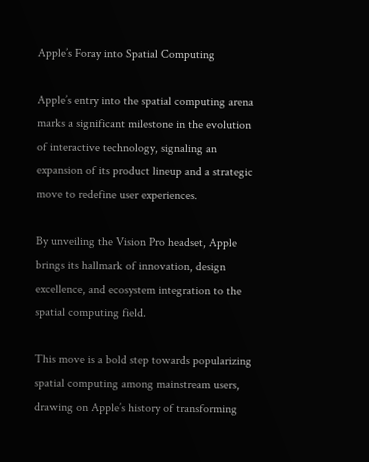Apple’s Foray into Spatial Computing

Apple’s entry into the spatial computing arena marks a significant milestone in the evolution of interactive technology, signaling an expansion of its product lineup and a strategic move to redefine user experiences.

By unveiling the Vision Pro headset, Apple brings its hallmark of innovation, design excellence, and ecosystem integration to the spatial computing field.

This move is a bold step towards popularizing spatial computing among mainstream users, drawing on Apple’s history of transforming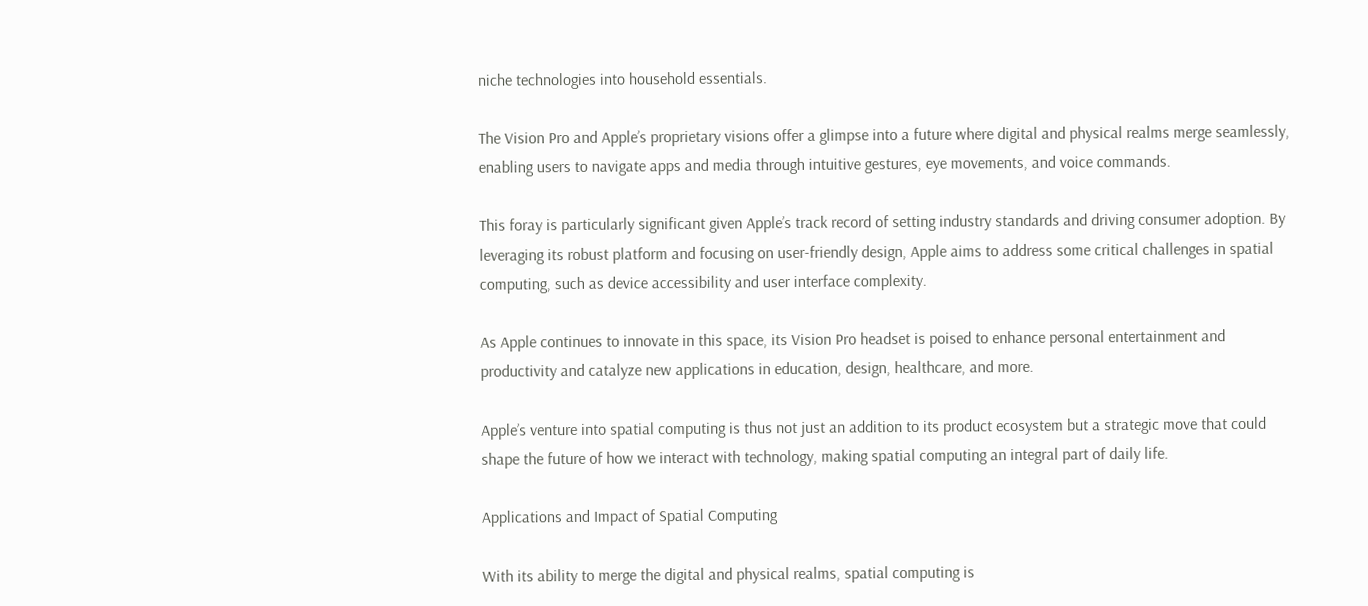niche technologies into household essentials.

The Vision Pro and Apple’s proprietary visions offer a glimpse into a future where digital and physical realms merge seamlessly, enabling users to navigate apps and media through intuitive gestures, eye movements, and voice commands.

This foray is particularly significant given Apple’s track record of setting industry standards and driving consumer adoption. By leveraging its robust platform and focusing on user-friendly design, Apple aims to address some critical challenges in spatial computing, such as device accessibility and user interface complexity.

As Apple continues to innovate in this space, its Vision Pro headset is poised to enhance personal entertainment and productivity and catalyze new applications in education, design, healthcare, and more.

Apple’s venture into spatial computing is thus not just an addition to its product ecosystem but a strategic move that could shape the future of how we interact with technology, making spatial computing an integral part of daily life.

Applications and Impact of Spatial Computing

With its ability to merge the digital and physical realms, spatial computing is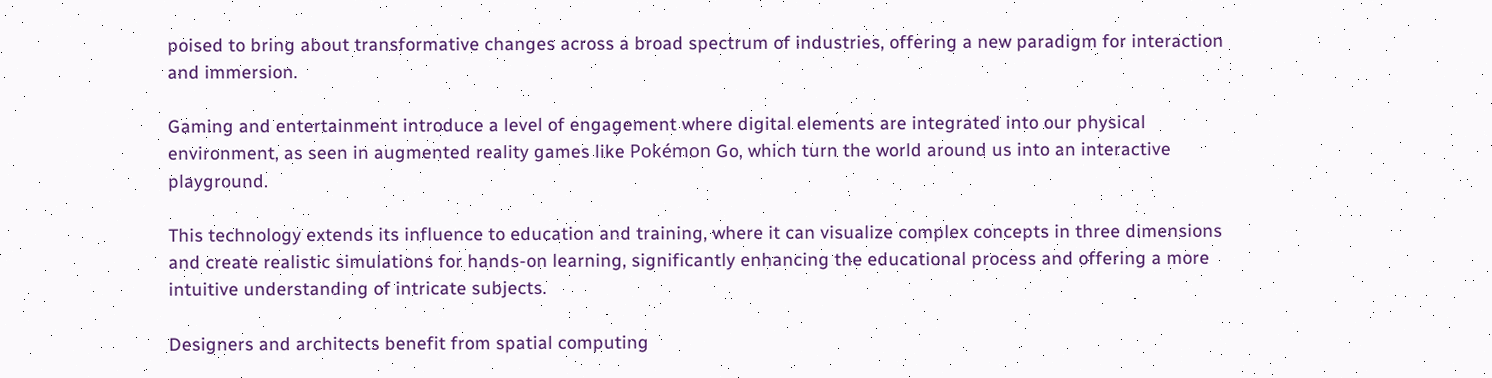poised to bring about transformative changes across a broad spectrum of industries, offering a new paradigm for interaction and immersion.

Gaming and entertainment introduce a level of engagement where digital elements are integrated into our physical environment, as seen in augmented reality games like Pokémon Go, which turn the world around us into an interactive playground.

This technology extends its influence to education and training, where it can visualize complex concepts in three dimensions and create realistic simulations for hands-on learning, significantly enhancing the educational process and offering a more intuitive understanding of intricate subjects.

Designers and architects benefit from spatial computing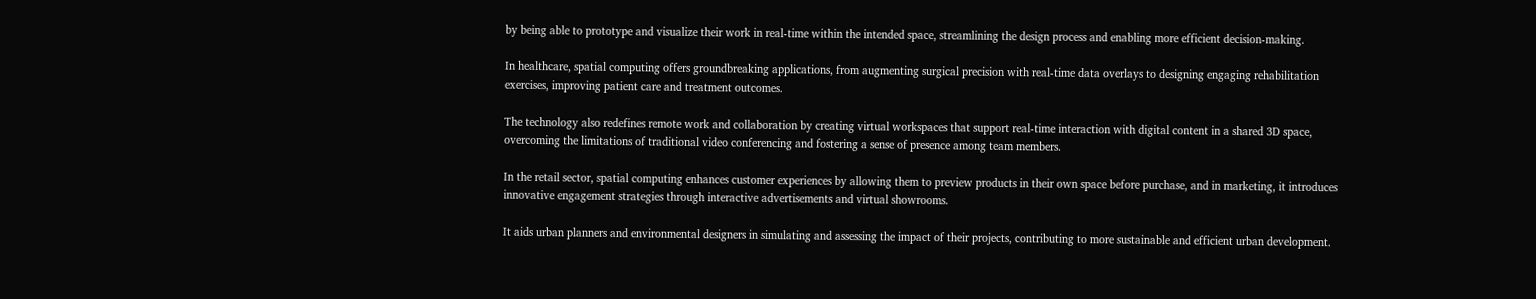by being able to prototype and visualize their work in real-time within the intended space, streamlining the design process and enabling more efficient decision-making.

In healthcare, spatial computing offers groundbreaking applications, from augmenting surgical precision with real-time data overlays to designing engaging rehabilitation exercises, improving patient care and treatment outcomes.

The technology also redefines remote work and collaboration by creating virtual workspaces that support real-time interaction with digital content in a shared 3D space, overcoming the limitations of traditional video conferencing and fostering a sense of presence among team members.

In the retail sector, spatial computing enhances customer experiences by allowing them to preview products in their own space before purchase, and in marketing, it introduces innovative engagement strategies through interactive advertisements and virtual showrooms.

It aids urban planners and environmental designers in simulating and assessing the impact of their projects, contributing to more sustainable and efficient urban development.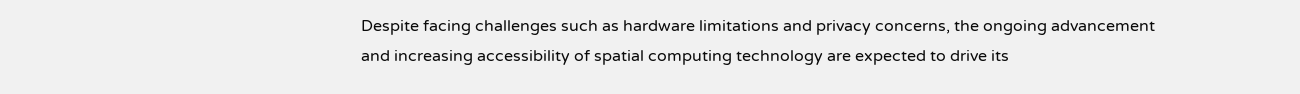Despite facing challenges such as hardware limitations and privacy concerns, the ongoing advancement and increasing accessibility of spatial computing technology are expected to drive its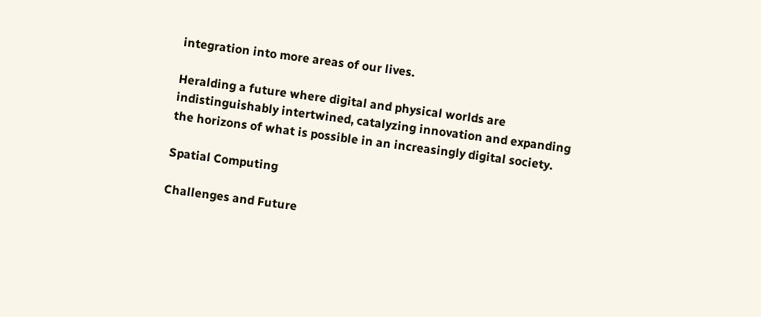integration into more areas of our lives.

Heralding a future where digital and physical worlds are indistinguishably intertwined, catalyzing innovation and expanding the horizons of what is possible in an increasingly digital society.

Spatial Computing

Challenges and Future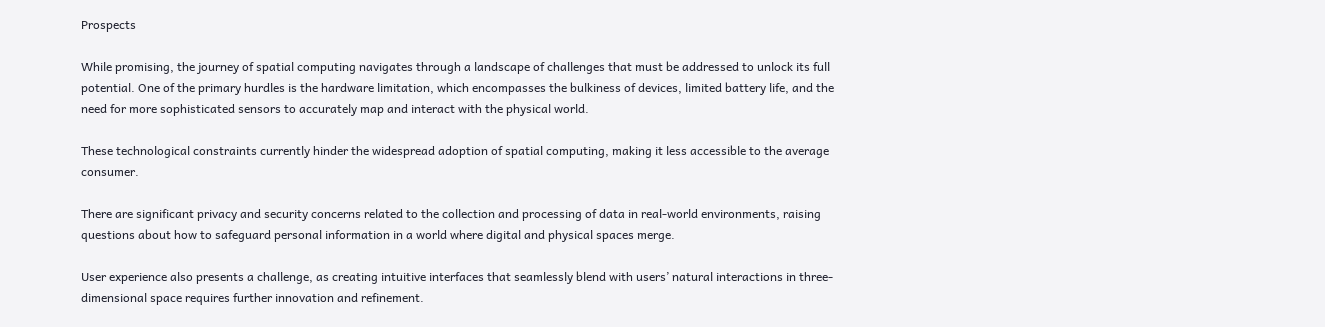Prospects

While promising, the journey of spatial computing navigates through a landscape of challenges that must be addressed to unlock its full potential. One of the primary hurdles is the hardware limitation, which encompasses the bulkiness of devices, limited battery life, and the need for more sophisticated sensors to accurately map and interact with the physical world.

These technological constraints currently hinder the widespread adoption of spatial computing, making it less accessible to the average consumer.

There are significant privacy and security concerns related to the collection and processing of data in real-world environments, raising questions about how to safeguard personal information in a world where digital and physical spaces merge.

User experience also presents a challenge, as creating intuitive interfaces that seamlessly blend with users’ natural interactions in three-dimensional space requires further innovation and refinement.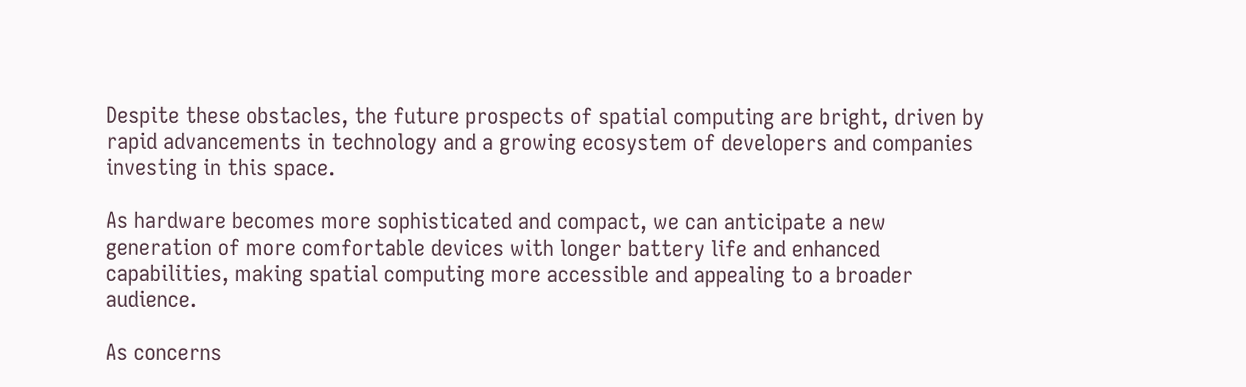Despite these obstacles, the future prospects of spatial computing are bright, driven by rapid advancements in technology and a growing ecosystem of developers and companies investing in this space.

As hardware becomes more sophisticated and compact, we can anticipate a new generation of more comfortable devices with longer battery life and enhanced capabilities, making spatial computing more accessible and appealing to a broader audience.

As concerns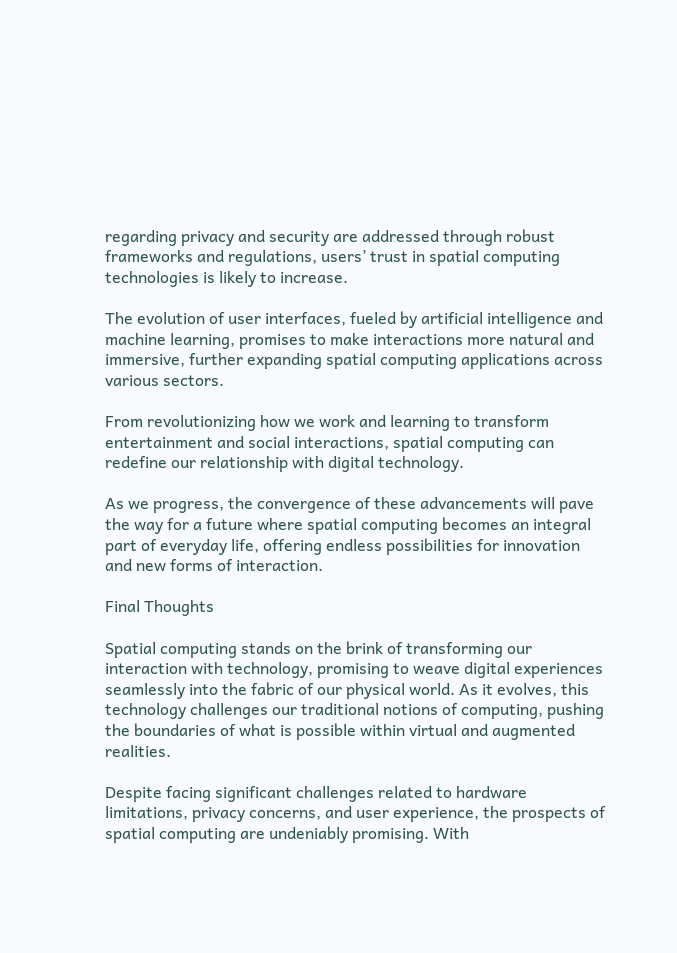regarding privacy and security are addressed through robust frameworks and regulations, users’ trust in spatial computing technologies is likely to increase.

The evolution of user interfaces, fueled by artificial intelligence and machine learning, promises to make interactions more natural and immersive, further expanding spatial computing applications across various sectors.

From revolutionizing how we work and learning to transform entertainment and social interactions, spatial computing can redefine our relationship with digital technology.

As we progress, the convergence of these advancements will pave the way for a future where spatial computing becomes an integral part of everyday life, offering endless possibilities for innovation and new forms of interaction.

Final Thoughts

Spatial computing stands on the brink of transforming our interaction with technology, promising to weave digital experiences seamlessly into the fabric of our physical world. As it evolves, this technology challenges our traditional notions of computing, pushing the boundaries of what is possible within virtual and augmented realities.

Despite facing significant challenges related to hardware limitations, privacy concerns, and user experience, the prospects of spatial computing are undeniably promising. With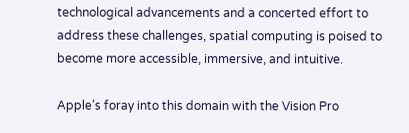technological advancements and a concerted effort to address these challenges, spatial computing is poised to become more accessible, immersive, and intuitive.

Apple’s foray into this domain with the Vision Pro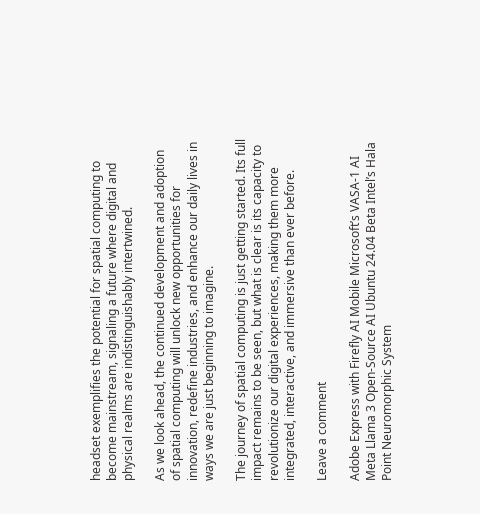headset exemplifies the potential for spatial computing to become mainstream, signaling a future where digital and physical realms are indistinguishably intertwined.

As we look ahead, the continued development and adoption of spatial computing will unlock new opportunities for innovation, redefine industries, and enhance our daily lives in ways we are just beginning to imagine.

The journey of spatial computing is just getting started. Its full impact remains to be seen, but what is clear is its capacity to revolutionize our digital experiences, making them more integrated, interactive, and immersive than ever before.

Leave a comment

Adobe Express with Firefly AI Mobile Microsoft’s VASA-1 AI Meta Llama 3 Open-Source AI Ubuntu 24.04 Beta Intel’s Hala Point Neuromorphic System